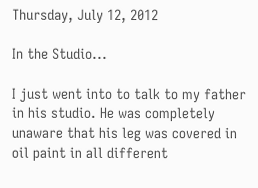Thursday, July 12, 2012

In the Studio...

I just went into to talk to my father in his studio. He was completely unaware that his leg was covered in oil paint in all different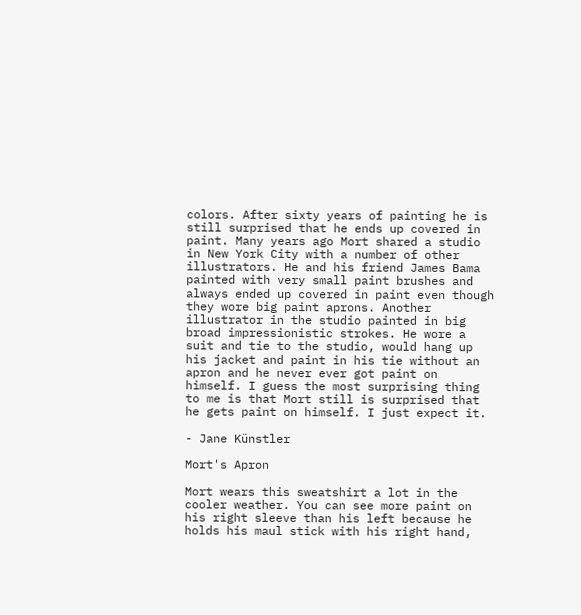colors. After sixty years of painting he is still surprised that he ends up covered in paint. Many years ago Mort shared a studio in New York City with a number of other illustrators. He and his friend James Bama painted with very small paint brushes and always ended up covered in paint even though they wore big paint aprons. Another illustrator in the studio painted in big broad impressionistic strokes. He wore a suit and tie to the studio, would hang up his jacket and paint in his tie without an apron and he never ever got paint on himself. I guess the most surprising thing to me is that Mort still is surprised that he gets paint on himself. I just expect it.

- Jane Künstler

Mort's Apron

Mort wears this sweatshirt a lot in the cooler weather. You can see more paint on his right sleeve than his left because he holds his maul stick with his right hand,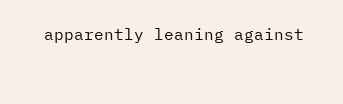apparently leaning against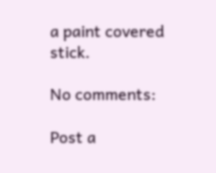a paint covered stick.

No comments:

Post a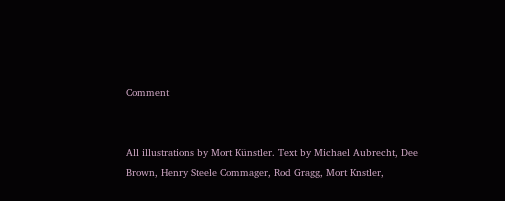Comment


All illustrations by Mort Künstler. Text by Michael Aubrecht, Dee Brown, Henry Steele Commager, Rod Gragg, Mort Knstler,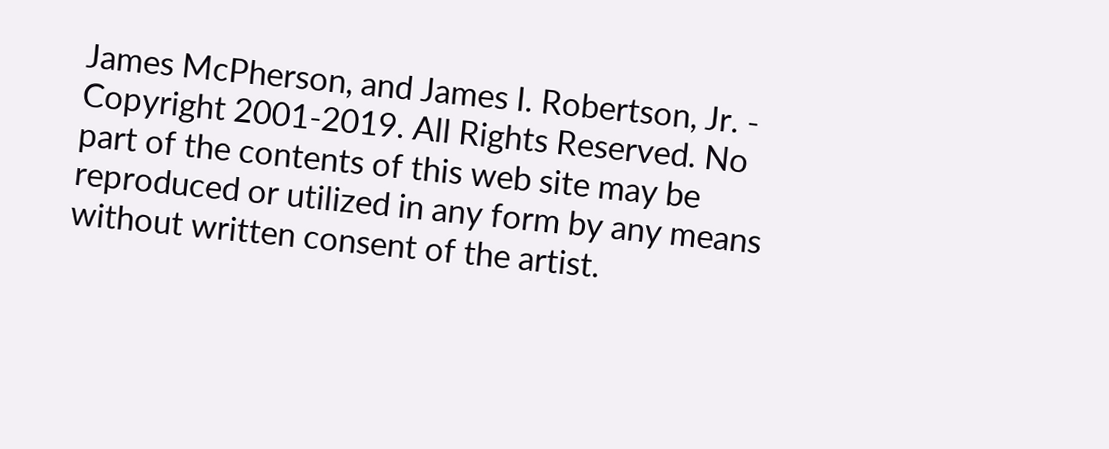James McPherson, and James I. Robertson, Jr. - Copyright 2001-2019. All Rights Reserved. No part of the contents of this web site may be reproduced or utilized in any form by any means without written consent of the artist.